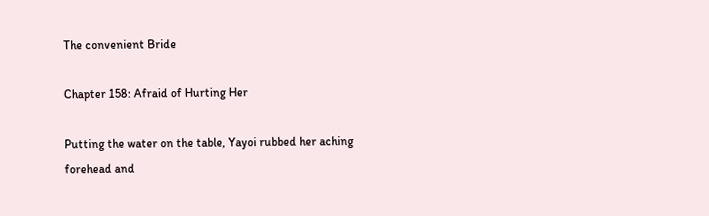The convenient Bride

Chapter 158: Afraid of Hurting Her

Putting the water on the table, Yayoi rubbed her aching forehead and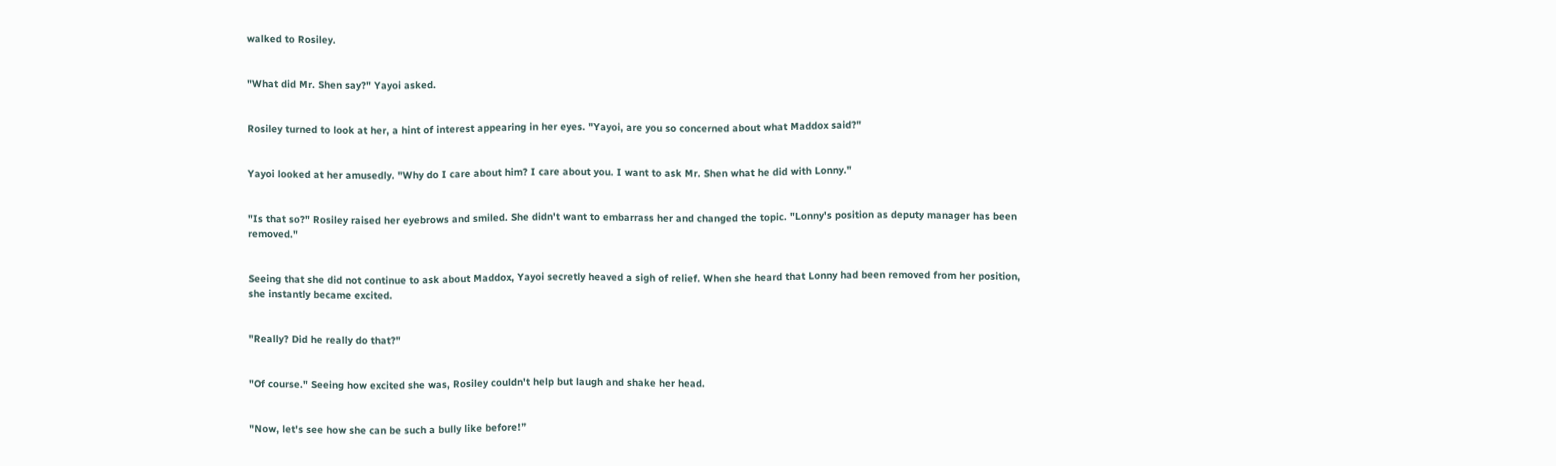walked to Rosiley.


"What did Mr. Shen say?" Yayoi asked.


Rosiley turned to look at her, a hint of interest appearing in her eyes. "Yayoi, are you so concerned about what Maddox said?"


Yayoi looked at her amusedly. "Why do I care about him? I care about you. I want to ask Mr. Shen what he did with Lonny."


"Is that so?" Rosiley raised her eyebrows and smiled. She didn't want to embarrass her and changed the topic. "Lonny's position as deputy manager has been removed."


Seeing that she did not continue to ask about Maddox, Yayoi secretly heaved a sigh of relief. When she heard that Lonny had been removed from her position, she instantly became excited.


"Really? Did he really do that?"


"Of course." Seeing how excited she was, Rosiley couldn't help but laugh and shake her head.


"Now, let's see how she can be such a bully like before!”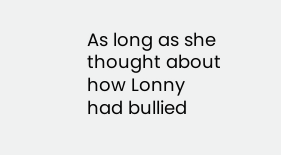As long as she thought about how Lonny had bullied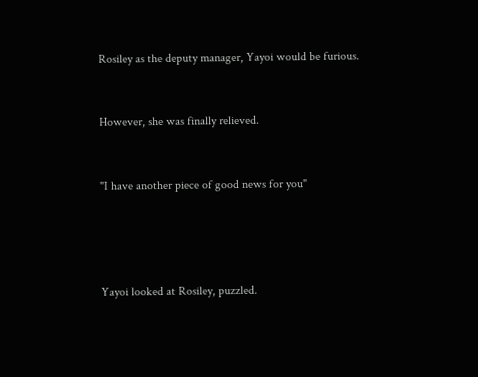Rosiley as the deputy manager, Yayoi would be furious.


However, she was finally relieved.


"I have another piece of good news for you"




Yayoi looked at Rosiley, puzzled.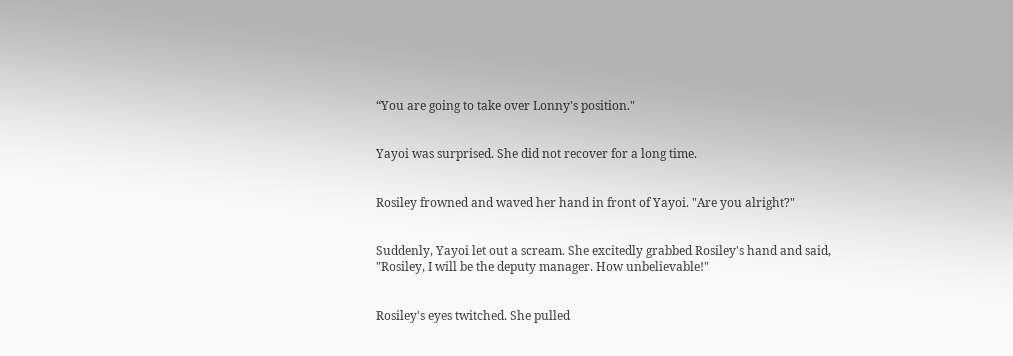“You are going to take over Lonny's position."


Yayoi was surprised. She did not recover for a long time.


Rosiley frowned and waved her hand in front of Yayoi. "Are you alright?"


Suddenly, Yayoi let out a scream. She excitedly grabbed Rosiley's hand and said, "Rosiley, I will be the deputy manager. How unbelievable!"


Rosiley's eyes twitched. She pulled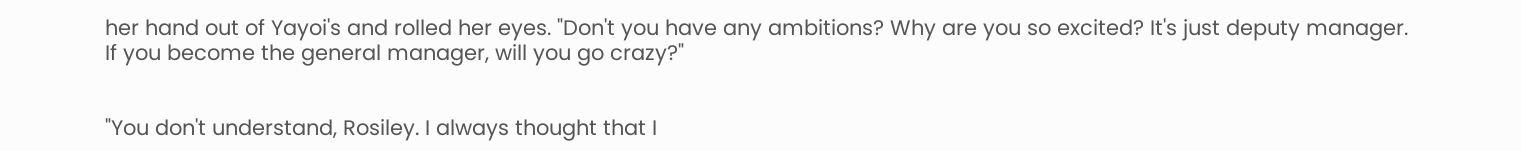her hand out of Yayoi's and rolled her eyes. "Don't you have any ambitions? Why are you so excited? It's just deputy manager. If you become the general manager, will you go crazy?"


"You don't understand, Rosiley. I always thought that I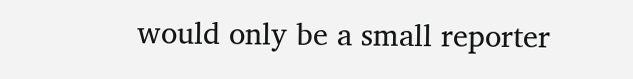would only be a small reporter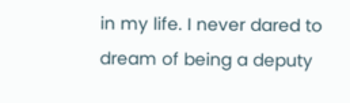in my life. I never dared to dream of being a deputy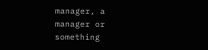manager, a manager or something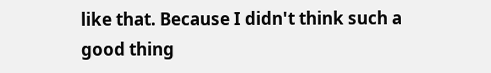like that. Because I didn't think such a good thing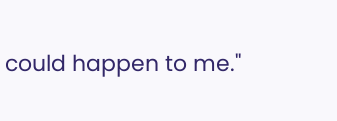could happen to me."